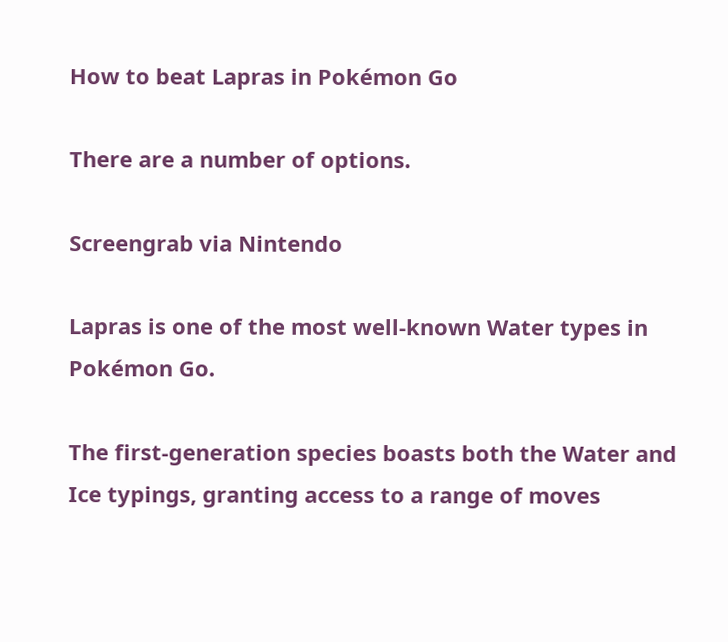How to beat Lapras in Pokémon Go

There are a number of options.

Screengrab via Nintendo

Lapras is one of the most well-known Water types in Pokémon Go.

The first-generation species boasts both the Water and Ice typings, granting access to a range of moves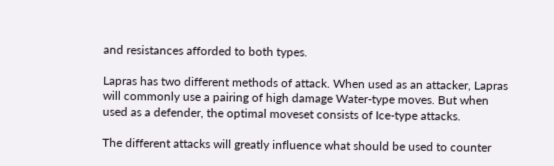and resistances afforded to both types.

Lapras has two different methods of attack. When used as an attacker, Lapras will commonly use a pairing of high damage Water-type moves. But when used as a defender, the optimal moveset consists of Ice-type attacks.

The different attacks will greatly influence what should be used to counter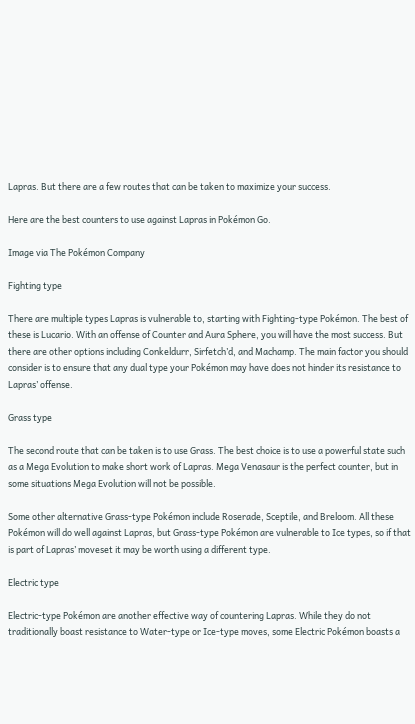Lapras. But there are a few routes that can be taken to maximize your success.

Here are the best counters to use against Lapras in Pokémon Go.

Image via The Pokémon Company

Fighting type

There are multiple types Lapras is vulnerable to, starting with Fighting-type Pokémon. The best of these is Lucario. With an offense of Counter and Aura Sphere, you will have the most success. But there are other options including Conkeldurr, Sirfetch’d, and Machamp. The main factor you should consider is to ensure that any dual type your Pokémon may have does not hinder its resistance to Lapras’ offense.

Grass type

The second route that can be taken is to use Grass. The best choice is to use a powerful state such as a Mega Evolution to make short work of Lapras. Mega Venasaur is the perfect counter, but in some situations Mega Evolution will not be possible.

Some other alternative Grass-type Pokémon include Roserade, Sceptile, and Breloom. All these Pokémon will do well against Lapras, but Grass-type Pokémon are vulnerable to Ice types, so if that is part of Lapras’ moveset it may be worth using a different type.

Electric type

Electric-type Pokémon are another effective way of countering Lapras. While they do not traditionally boast resistance to Water-type or Ice-type moves, some Electric Pokémon boasts a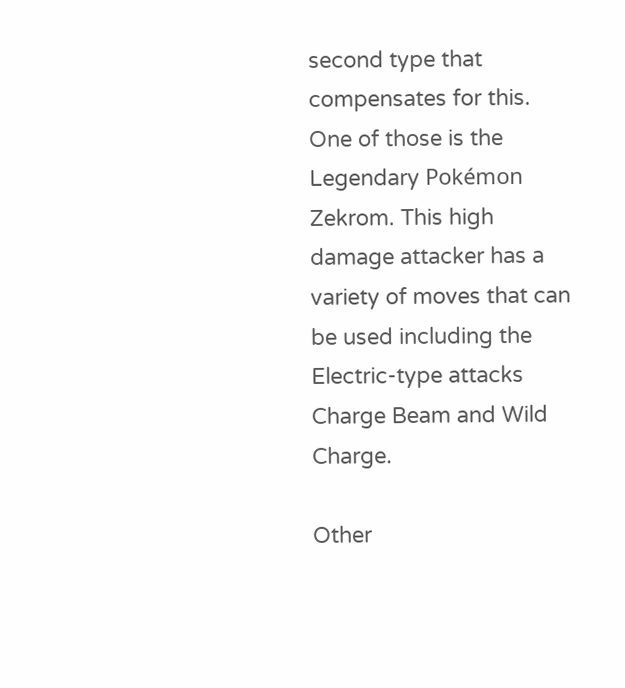second type that compensates for this. One of those is the Legendary Pokémon Zekrom. This high damage attacker has a variety of moves that can be used including the Electric-type attacks Charge Beam and Wild Charge.

Other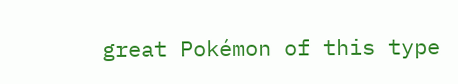great Pokémon of this type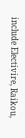include Electivire, Raikou,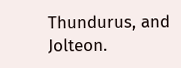Thundurus, and Jolteon.